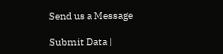Send us a Message

Submit Data |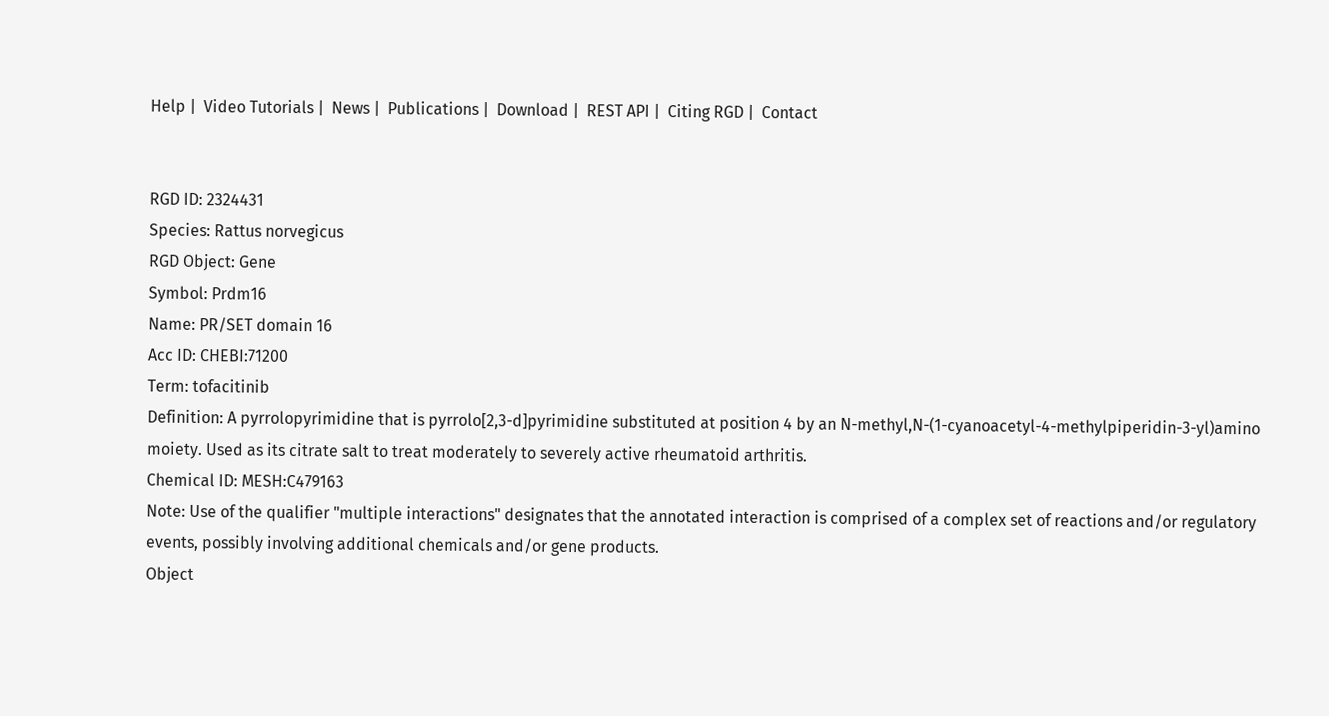Help |  Video Tutorials |  News |  Publications |  Download |  REST API |  Citing RGD |  Contact


RGD ID: 2324431
Species: Rattus norvegicus
RGD Object: Gene
Symbol: Prdm16
Name: PR/SET domain 16
Acc ID: CHEBI:71200
Term: tofacitinib
Definition: A pyrrolopyrimidine that is pyrrolo[2,3-d]pyrimidine substituted at position 4 by an N-methyl,N-(1-cyanoacetyl-4-methylpiperidin-3-yl)amino moiety. Used as its citrate salt to treat moderately to severely active rheumatoid arthritis.
Chemical ID: MESH:C479163
Note: Use of the qualifier "multiple interactions" designates that the annotated interaction is comprised of a complex set of reactions and/or regulatory events, possibly involving additional chemicals and/or gene products.
Object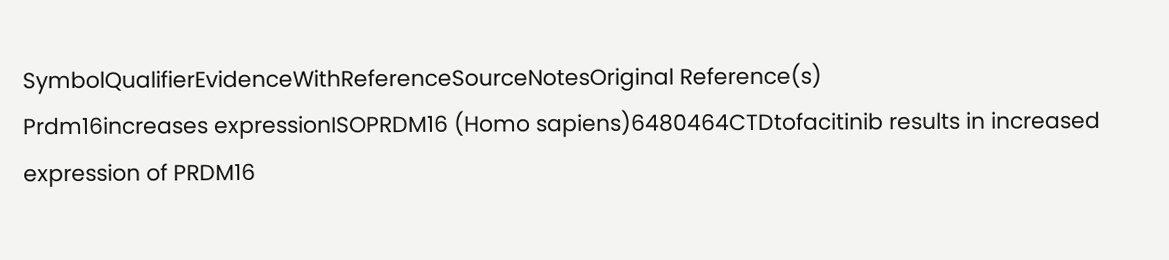SymbolQualifierEvidenceWithReferenceSourceNotesOriginal Reference(s)
Prdm16increases expressionISOPRDM16 (Homo sapiens)6480464CTDtofacitinib results in increased expression of PRDM16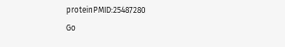proteinPMID:25487280
Go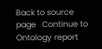Back to source page   Continue to Ontology report